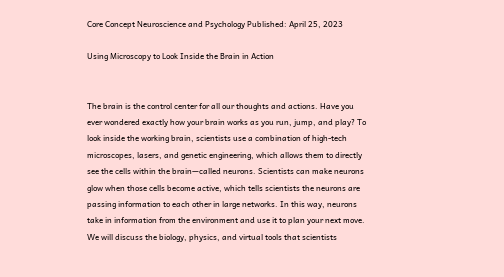Core Concept Neuroscience and Psychology Published: April 25, 2023

Using Microscopy to Look Inside the Brain in Action


The brain is the control center for all our thoughts and actions. Have you ever wondered exactly how your brain works as you run, jump, and play? To look inside the working brain, scientists use a combination of high-tech microscopes, lasers, and genetic engineering, which allows them to directly see the cells within the brain—called neurons. Scientists can make neurons glow when those cells become active, which tells scientists the neurons are passing information to each other in large networks. In this way, neurons take in information from the environment and use it to plan your next move. We will discuss the biology, physics, and virtual tools that scientists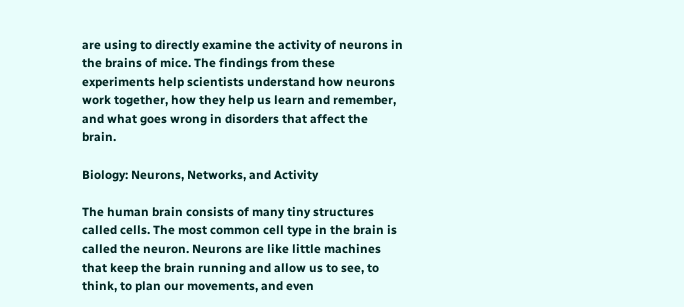are using to directly examine the activity of neurons in the brains of mice. The findings from these experiments help scientists understand how neurons work together, how they help us learn and remember, and what goes wrong in disorders that affect the brain.

Biology: Neurons, Networks, and Activity

The human brain consists of many tiny structures called cells. The most common cell type in the brain is called the neuron. Neurons are like little machines that keep the brain running and allow us to see, to think, to plan our movements, and even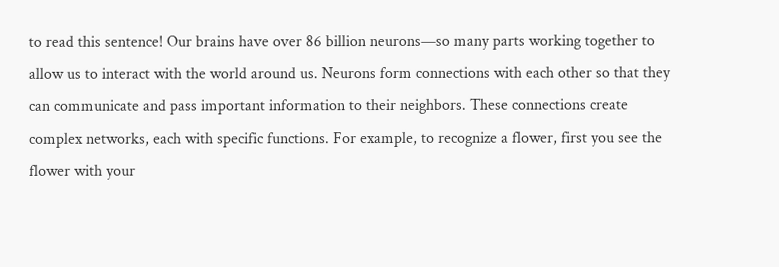to read this sentence! Our brains have over 86 billion neurons—so many parts working together to allow us to interact with the world around us. Neurons form connections with each other so that they can communicate and pass important information to their neighbors. These connections create complex networks, each with specific functions. For example, to recognize a flower, first you see the flower with your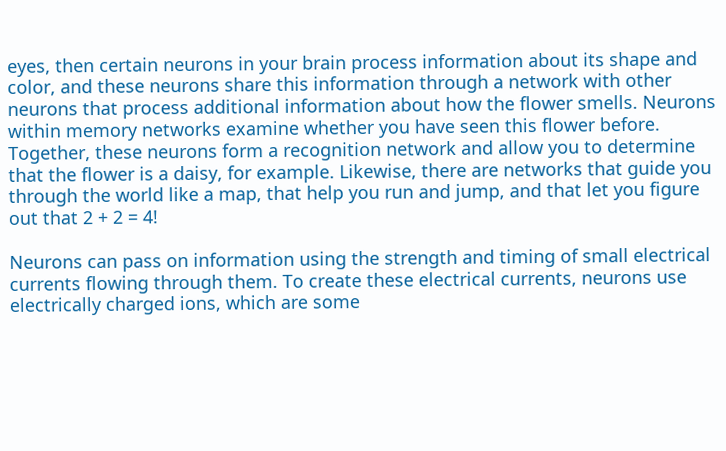eyes, then certain neurons in your brain process information about its shape and color, and these neurons share this information through a network with other neurons that process additional information about how the flower smells. Neurons within memory networks examine whether you have seen this flower before. Together, these neurons form a recognition network and allow you to determine that the flower is a daisy, for example. Likewise, there are networks that guide you through the world like a map, that help you run and jump, and that let you figure out that 2 + 2 = 4!

Neurons can pass on information using the strength and timing of small electrical currents flowing through them. To create these electrical currents, neurons use electrically charged ions, which are some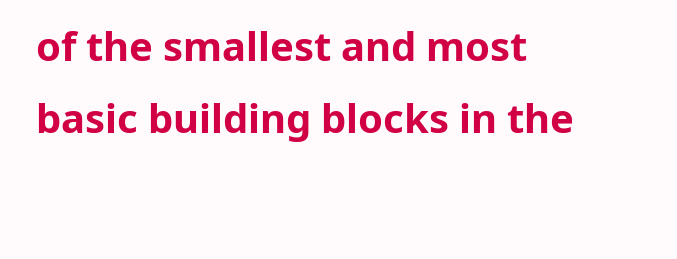of the smallest and most basic building blocks in the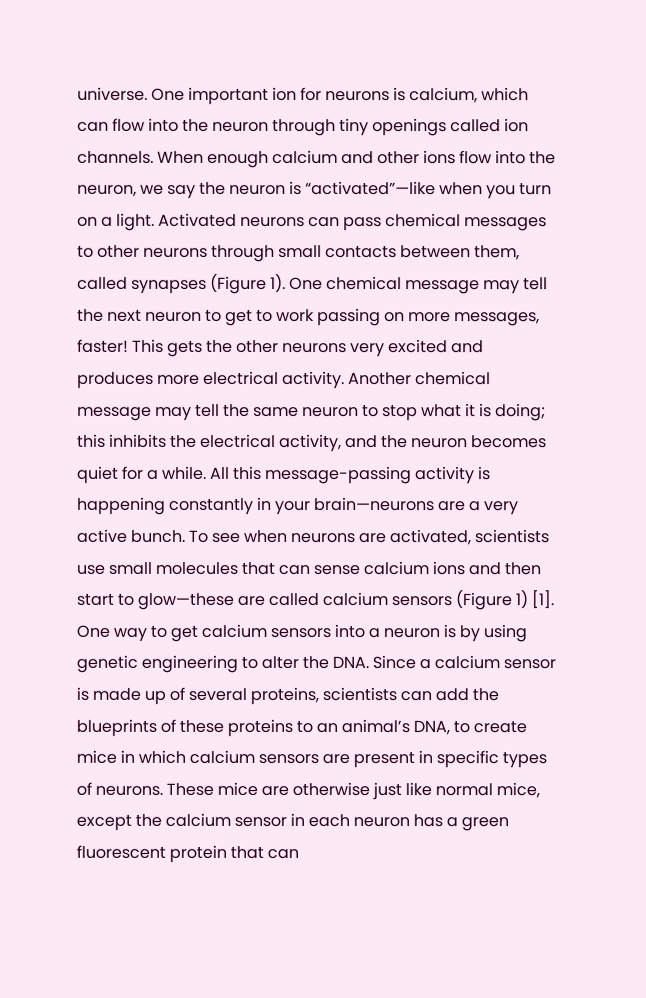universe. One important ion for neurons is calcium, which can flow into the neuron through tiny openings called ion channels. When enough calcium and other ions flow into the neuron, we say the neuron is “activated”—like when you turn on a light. Activated neurons can pass chemical messages to other neurons through small contacts between them, called synapses (Figure 1). One chemical message may tell the next neuron to get to work passing on more messages, faster! This gets the other neurons very excited and produces more electrical activity. Another chemical message may tell the same neuron to stop what it is doing; this inhibits the electrical activity, and the neuron becomes quiet for a while. All this message-passing activity is happening constantly in your brain—neurons are a very active bunch. To see when neurons are activated, scientists use small molecules that can sense calcium ions and then start to glow—these are called calcium sensors (Figure 1) [1]. One way to get calcium sensors into a neuron is by using genetic engineering to alter the DNA. Since a calcium sensor is made up of several proteins, scientists can add the blueprints of these proteins to an animal’s DNA, to create mice in which calcium sensors are present in specific types of neurons. These mice are otherwise just like normal mice, except the calcium sensor in each neuron has a green fluorescent protein that can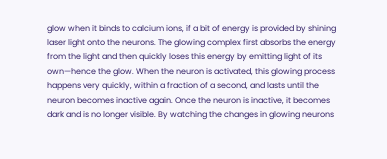glow when it binds to calcium ions, if a bit of energy is provided by shining laser light onto the neurons. The glowing complex first absorbs the energy from the light and then quickly loses this energy by emitting light of its own—hence the glow. When the neuron is activated, this glowing process happens very quickly, within a fraction of a second, and lasts until the neuron becomes inactive again. Once the neuron is inactive, it becomes dark and is no longer visible. By watching the changes in glowing neurons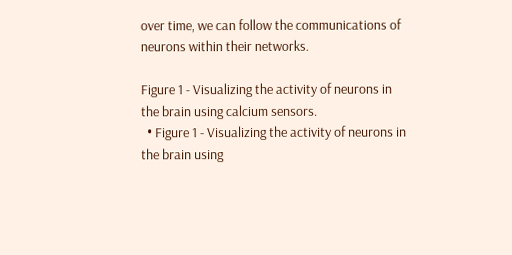over time, we can follow the communications of neurons within their networks.

Figure 1 - Visualizing the activity of neurons in the brain using calcium sensors.
  • Figure 1 - Visualizing the activity of neurons in the brain using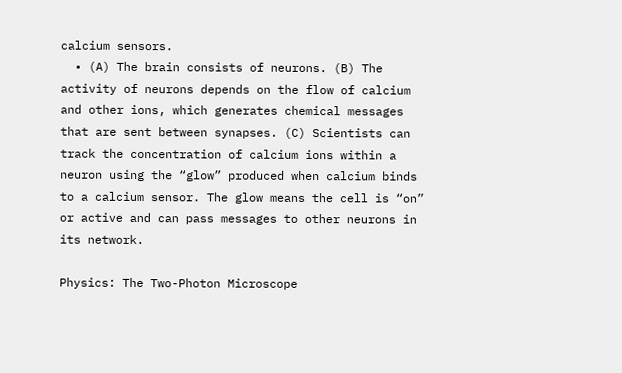calcium sensors.
  • (A) The brain consists of neurons. (B) The activity of neurons depends on the flow of calcium and other ions, which generates chemical messages that are sent between synapses. (C) Scientists can track the concentration of calcium ions within a neuron using the “glow” produced when calcium binds to a calcium sensor. The glow means the cell is “on” or active and can pass messages to other neurons in its network.

Physics: The Two-Photon Microscope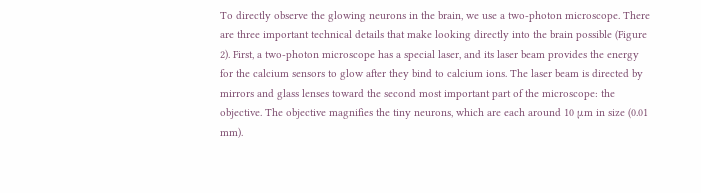To directly observe the glowing neurons in the brain, we use a two-photon microscope. There are three important technical details that make looking directly into the brain possible (Figure 2). First, a two-photon microscope has a special laser, and its laser beam provides the energy for the calcium sensors to glow after they bind to calcium ions. The laser beam is directed by mirrors and glass lenses toward the second most important part of the microscope: the objective. The objective magnifies the tiny neurons, which are each around 10 μm in size (0.01 mm).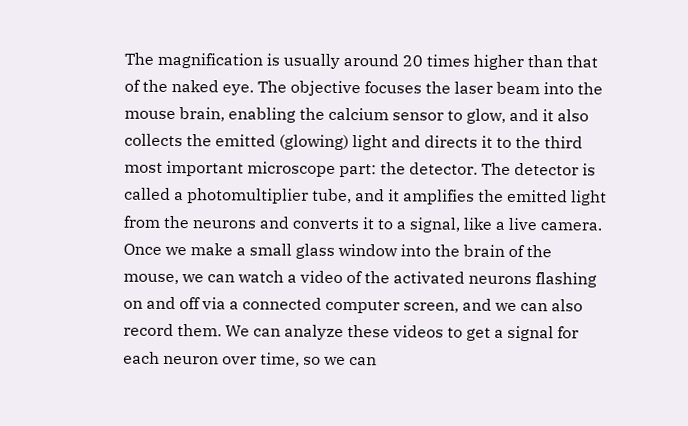The magnification is usually around 20 times higher than that of the naked eye. The objective focuses the laser beam into the mouse brain, enabling the calcium sensor to glow, and it also collects the emitted (glowing) light and directs it to the third most important microscope part: the detector. The detector is called a photomultiplier tube, and it amplifies the emitted light from the neurons and converts it to a signal, like a live camera. Once we make a small glass window into the brain of the mouse, we can watch a video of the activated neurons flashing on and off via a connected computer screen, and we can also record them. We can analyze these videos to get a signal for each neuron over time, so we can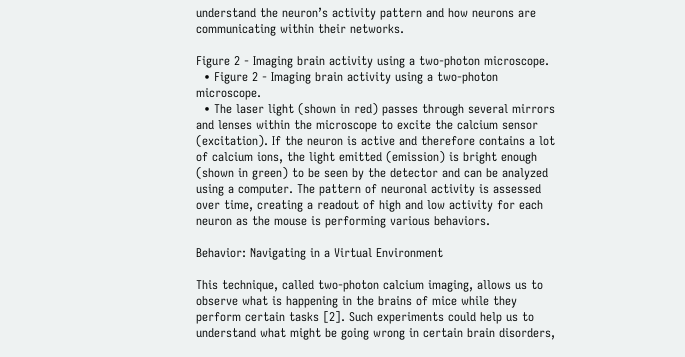understand the neuron’s activity pattern and how neurons are communicating within their networks.

Figure 2 - Imaging brain activity using a two-photon microscope.
  • Figure 2 - Imaging brain activity using a two-photon microscope.
  • The laser light (shown in red) passes through several mirrors and lenses within the microscope to excite the calcium sensor (excitation). If the neuron is active and therefore contains a lot of calcium ions, the light emitted (emission) is bright enough (shown in green) to be seen by the detector and can be analyzed using a computer. The pattern of neuronal activity is assessed over time, creating a readout of high and low activity for each neuron as the mouse is performing various behaviors.

Behavior: Navigating in a Virtual Environment

This technique, called two-photon calcium imaging, allows us to observe what is happening in the brains of mice while they perform certain tasks [2]. Such experiments could help us to understand what might be going wrong in certain brain disorders,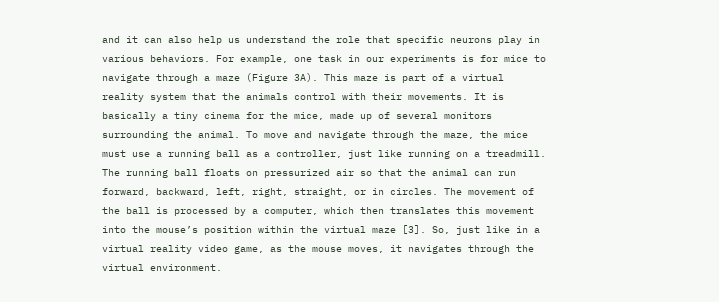and it can also help us understand the role that specific neurons play in various behaviors. For example, one task in our experiments is for mice to navigate through a maze (Figure 3A). This maze is part of a virtual reality system that the animals control with their movements. It is basically a tiny cinema for the mice, made up of several monitors surrounding the animal. To move and navigate through the maze, the mice must use a running ball as a controller, just like running on a treadmill. The running ball floats on pressurized air so that the animal can run forward, backward, left, right, straight, or in circles. The movement of the ball is processed by a computer, which then translates this movement into the mouse’s position within the virtual maze [3]. So, just like in a virtual reality video game, as the mouse moves, it navigates through the virtual environment.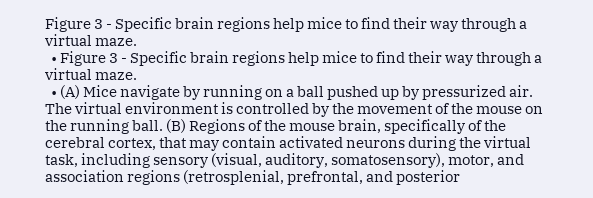Figure 3 - Specific brain regions help mice to find their way through a virtual maze.
  • Figure 3 - Specific brain regions help mice to find their way through a virtual maze.
  • (A) Mice navigate by running on a ball pushed up by pressurized air. The virtual environment is controlled by the movement of the mouse on the running ball. (B) Regions of the mouse brain, specifically of the cerebral cortex, that may contain activated neurons during the virtual task, including sensory (visual, auditory, somatosensory), motor, and association regions (retrosplenial, prefrontal, and posterior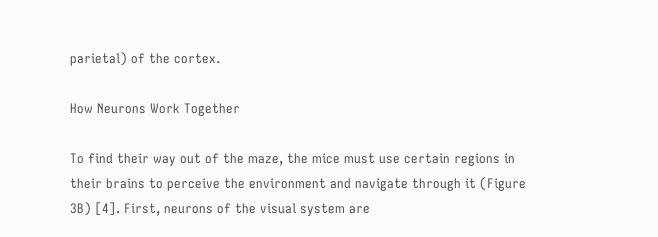parietal) of the cortex.

How Neurons Work Together

To find their way out of the maze, the mice must use certain regions in their brains to perceive the environment and navigate through it (Figure 3B) [4]. First, neurons of the visual system are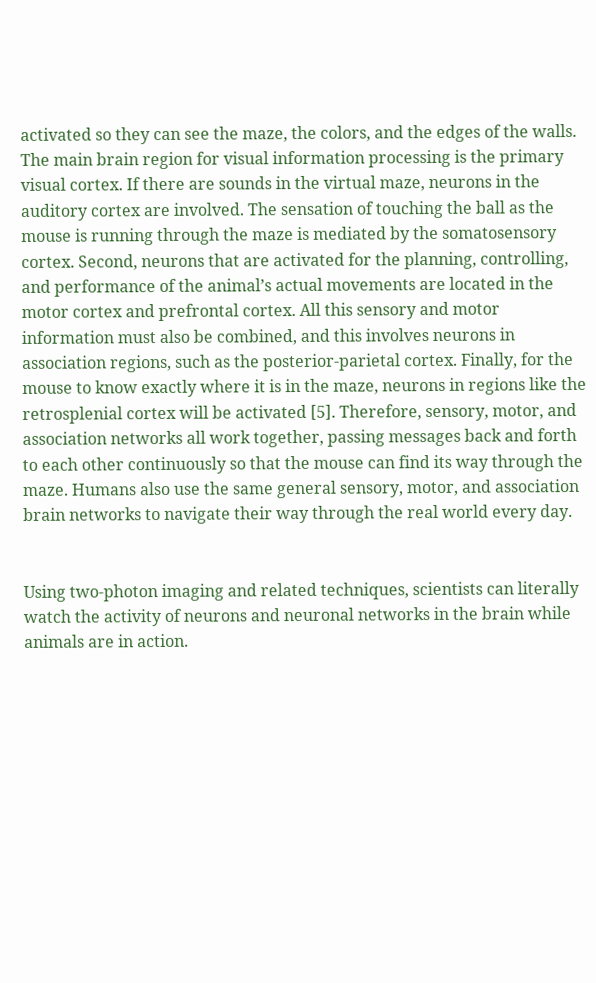activated so they can see the maze, the colors, and the edges of the walls. The main brain region for visual information processing is the primary visual cortex. If there are sounds in the virtual maze, neurons in the auditory cortex are involved. The sensation of touching the ball as the mouse is running through the maze is mediated by the somatosensory cortex. Second, neurons that are activated for the planning, controlling, and performance of the animal’s actual movements are located in the motor cortex and prefrontal cortex. All this sensory and motor information must also be combined, and this involves neurons in association regions, such as the posterior-parietal cortex. Finally, for the mouse to know exactly where it is in the maze, neurons in regions like the retrosplenial cortex will be activated [5]. Therefore, sensory, motor, and association networks all work together, passing messages back and forth to each other continuously so that the mouse can find its way through the maze. Humans also use the same general sensory, motor, and association brain networks to navigate their way through the real world every day.


Using two-photon imaging and related techniques, scientists can literally watch the activity of neurons and neuronal networks in the brain while animals are in action.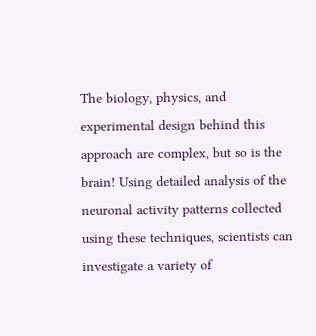The biology, physics, and experimental design behind this approach are complex, but so is the brain! Using detailed analysis of the neuronal activity patterns collected using these techniques, scientists can investigate a variety of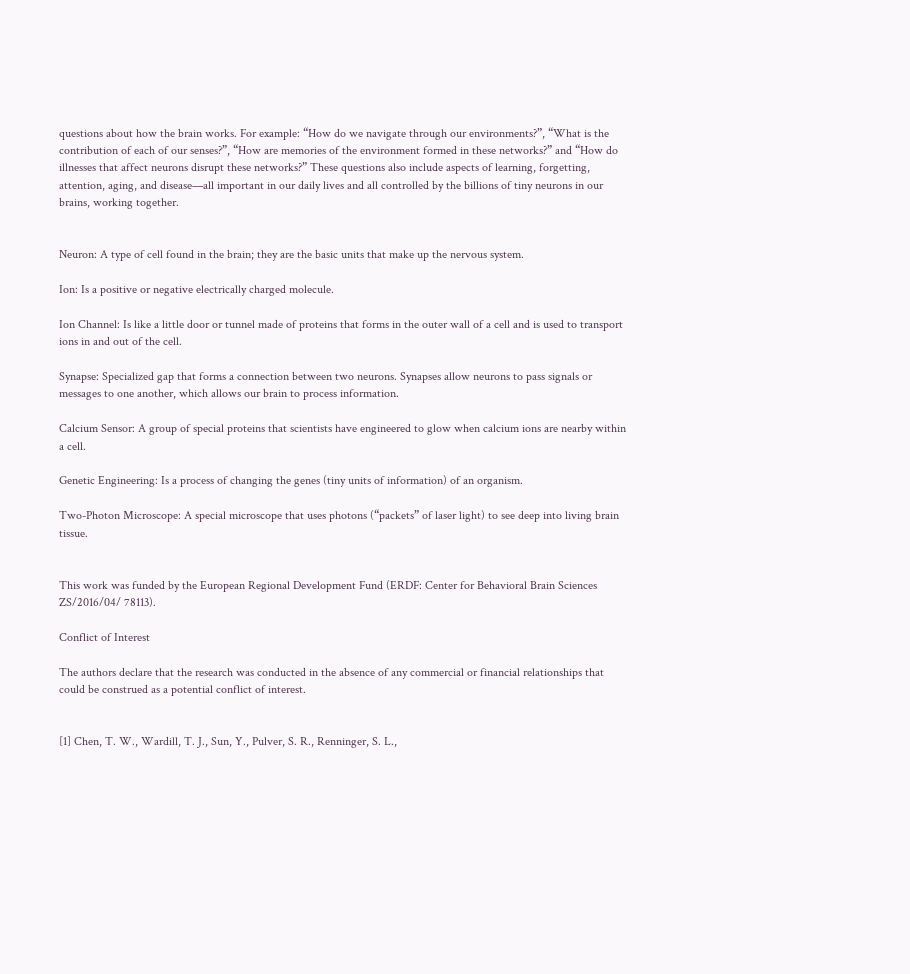questions about how the brain works. For example: “How do we navigate through our environments?”, “What is the contribution of each of our senses?”, “How are memories of the environment formed in these networks?” and “How do illnesses that affect neurons disrupt these networks?” These questions also include aspects of learning, forgetting, attention, aging, and disease—all important in our daily lives and all controlled by the billions of tiny neurons in our brains, working together.


Neuron: A type of cell found in the brain; they are the basic units that make up the nervous system.

Ion: Is a positive or negative electrically charged molecule.

Ion Channel: Is like a little door or tunnel made of proteins that forms in the outer wall of a cell and is used to transport ions in and out of the cell.

Synapse: Specialized gap that forms a connection between two neurons. Synapses allow neurons to pass signals or messages to one another, which allows our brain to process information.

Calcium Sensor: A group of special proteins that scientists have engineered to glow when calcium ions are nearby within a cell.

Genetic Engineering: Is a process of changing the genes (tiny units of information) of an organism.

Two-Photon Microscope: A special microscope that uses photons (“packets” of laser light) to see deep into living brain tissue.


This work was funded by the European Regional Development Fund (ERDF: Center for Behavioral Brain Sciences ZS/2016/04/ 78113).

Conflict of Interest

The authors declare that the research was conducted in the absence of any commercial or financial relationships that could be construed as a potential conflict of interest.


[1] Chen, T. W., Wardill, T. J., Sun, Y., Pulver, S. R., Renninger, S. L.,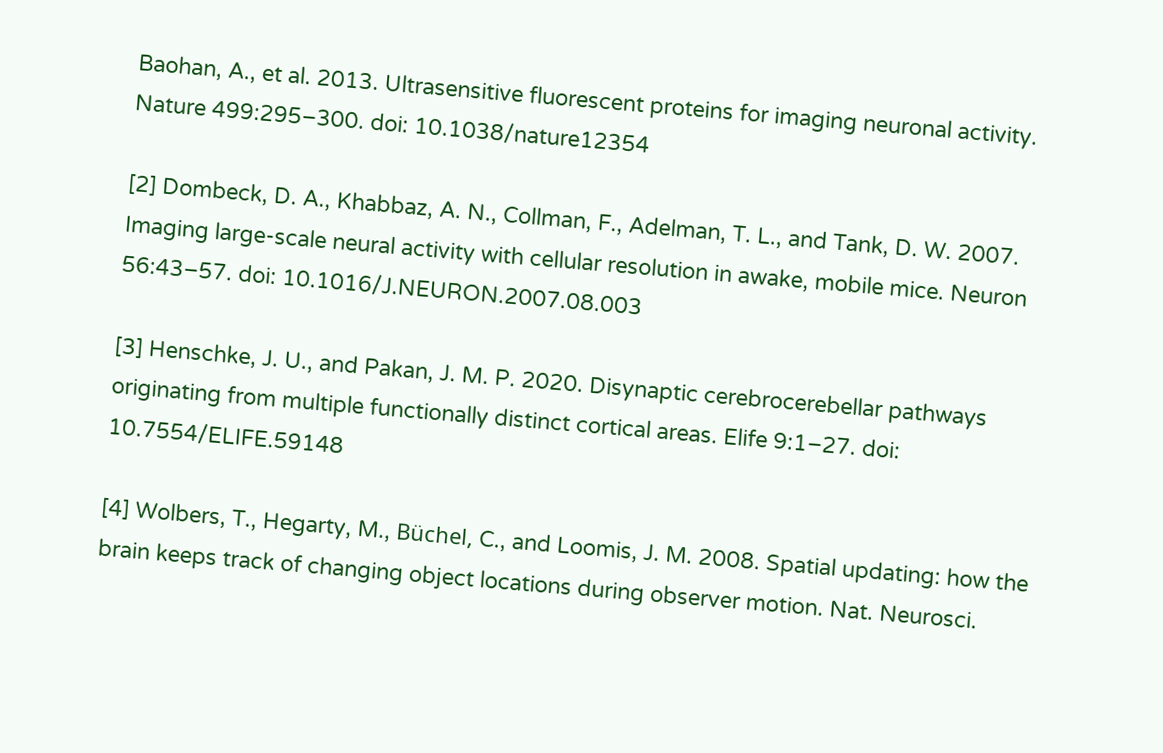Baohan, A., et al. 2013. Ultrasensitive fluorescent proteins for imaging neuronal activity. Nature 499:295–300. doi: 10.1038/nature12354

[2] Dombeck, D. A., Khabbaz, A. N., Collman, F., Adelman, T. L., and Tank, D. W. 2007. Imaging large-scale neural activity with cellular resolution in awake, mobile mice. Neuron 56:43–57. doi: 10.1016/J.NEURON.2007.08.003

[3] Henschke, J. U., and Pakan, J. M. P. 2020. Disynaptic cerebrocerebellar pathways originating from multiple functionally distinct cortical areas. Elife 9:1–27. doi: 10.7554/ELIFE.59148

[4] Wolbers, T., Hegarty, M., Büchel, C., and Loomis, J. M. 2008. Spatial updating: how the brain keeps track of changing object locations during observer motion. Nat. Neurosci.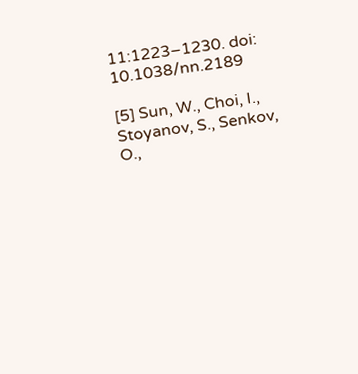11:1223–1230. doi: 10.1038/nn.2189

[5] Sun, W., Choi, I., Stoyanov, S., Senkov, O.,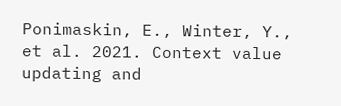Ponimaskin, E., Winter, Y., et al. 2021. Context value updating and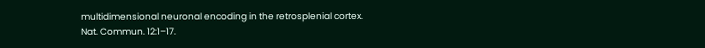multidimensional neuronal encoding in the retrosplenial cortex. Nat. Commun. 12:1–17.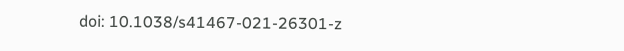doi: 10.1038/s41467-021-26301-z